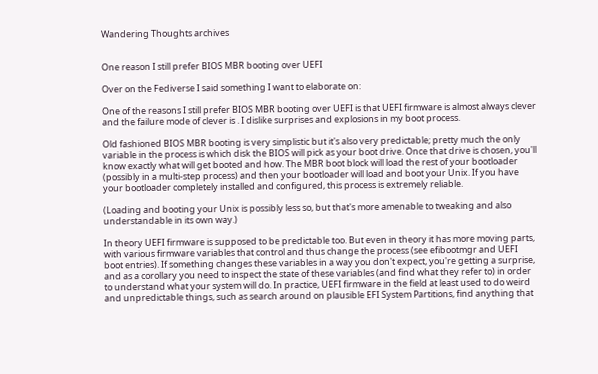Wandering Thoughts archives


One reason I still prefer BIOS MBR booting over UEFI

Over on the Fediverse I said something I want to elaborate on:

One of the reasons I still prefer BIOS MBR booting over UEFI is that UEFI firmware is almost always clever and the failure mode of clever is . I dislike surprises and explosions in my boot process.

Old fashioned BIOS MBR booting is very simplistic but it's also very predictable; pretty much the only variable in the process is which disk the BIOS will pick as your boot drive. Once that drive is chosen, you'll know exactly what will get booted and how. The MBR boot block will load the rest of your bootloader (possibly in a multi-step process) and then your bootloader will load and boot your Unix. If you have your bootloader completely installed and configured, this process is extremely reliable.

(Loading and booting your Unix is possibly less so, but that's more amenable to tweaking and also understandable in its own way.)

In theory UEFI firmware is supposed to be predictable too. But even in theory it has more moving parts, with various firmware variables that control and thus change the process (see efibootmgr and UEFI boot entries). If something changes these variables in a way you don't expect, you're getting a surprise, and as a corollary you need to inspect the state of these variables (and find what they refer to) in order to understand what your system will do. In practice, UEFI firmware in the field at least used to do weird and unpredictable things, such as search around on plausible EFI System Partitions, find anything that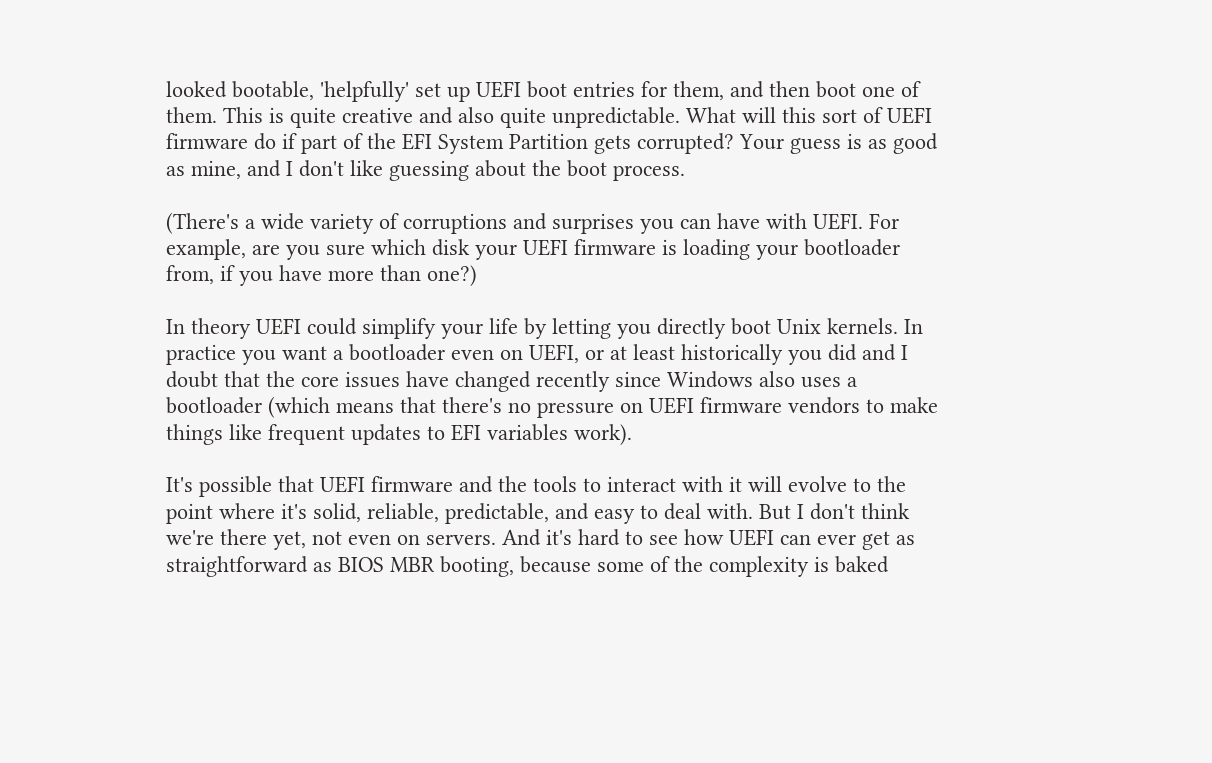looked bootable, 'helpfully' set up UEFI boot entries for them, and then boot one of them. This is quite creative and also quite unpredictable. What will this sort of UEFI firmware do if part of the EFI System Partition gets corrupted? Your guess is as good as mine, and I don't like guessing about the boot process.

(There's a wide variety of corruptions and surprises you can have with UEFI. For example, are you sure which disk your UEFI firmware is loading your bootloader from, if you have more than one?)

In theory UEFI could simplify your life by letting you directly boot Unix kernels. In practice you want a bootloader even on UEFI, or at least historically you did and I doubt that the core issues have changed recently since Windows also uses a bootloader (which means that there's no pressure on UEFI firmware vendors to make things like frequent updates to EFI variables work).

It's possible that UEFI firmware and the tools to interact with it will evolve to the point where it's solid, reliable, predictable, and easy to deal with. But I don't think we're there yet, not even on servers. And it's hard to see how UEFI can ever get as straightforward as BIOS MBR booting, because some of the complexity is baked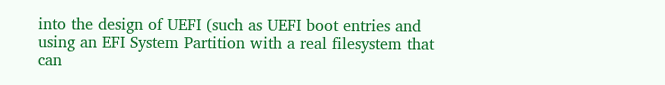into the design of UEFI (such as UEFI boot entries and using an EFI System Partition with a real filesystem that can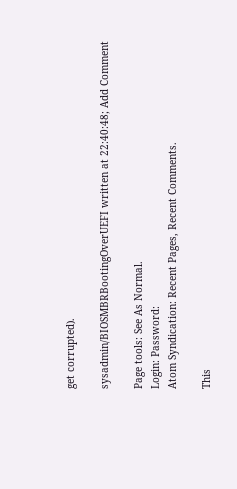get corrupted).

sysadmin/BIOSMBRBootingOverUEFI written at 22:40:48; Add Comment

Page tools: See As Normal.
Login: Password:
Atom Syndication: Recent Pages, Recent Comments.

This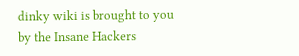dinky wiki is brought to you by the Insane Hackers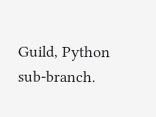Guild, Python sub-branch.